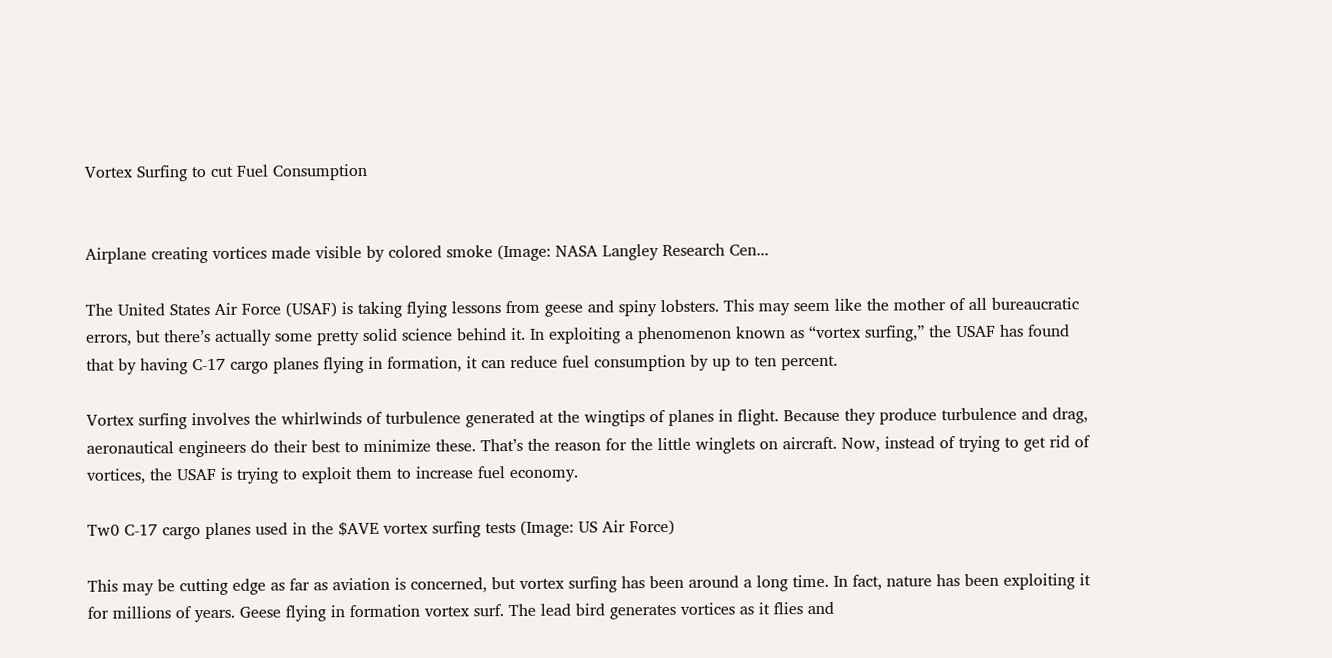Vortex Surfing to cut Fuel Consumption


Airplane creating vortices made visible by colored smoke (Image: NASA Langley Research Cen...

The United States Air Force (USAF) is taking flying lessons from geese and spiny lobsters. This may seem like the mother of all bureaucratic errors, but there’s actually some pretty solid science behind it. In exploiting a phenomenon known as “vortex surfing,” the USAF has found that by having C-17 cargo planes flying in formation, it can reduce fuel consumption by up to ten percent.

Vortex surfing involves the whirlwinds of turbulence generated at the wingtips of planes in flight. Because they produce turbulence and drag, aeronautical engineers do their best to minimize these. That’s the reason for the little winglets on aircraft. Now, instead of trying to get rid of vortices, the USAF is trying to exploit them to increase fuel economy.

Tw0 C-17 cargo planes used in the $AVE vortex surfing tests (Image: US Air Force)

This may be cutting edge as far as aviation is concerned, but vortex surfing has been around a long time. In fact, nature has been exploiting it for millions of years. Geese flying in formation vortex surf. The lead bird generates vortices as it flies and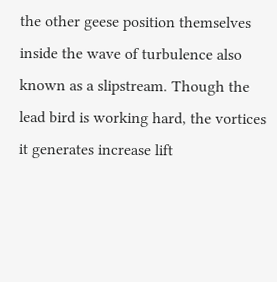the other geese position themselves inside the wave of turbulence also known as a slipstream. Though the lead bird is working hard, the vortices it generates increase lift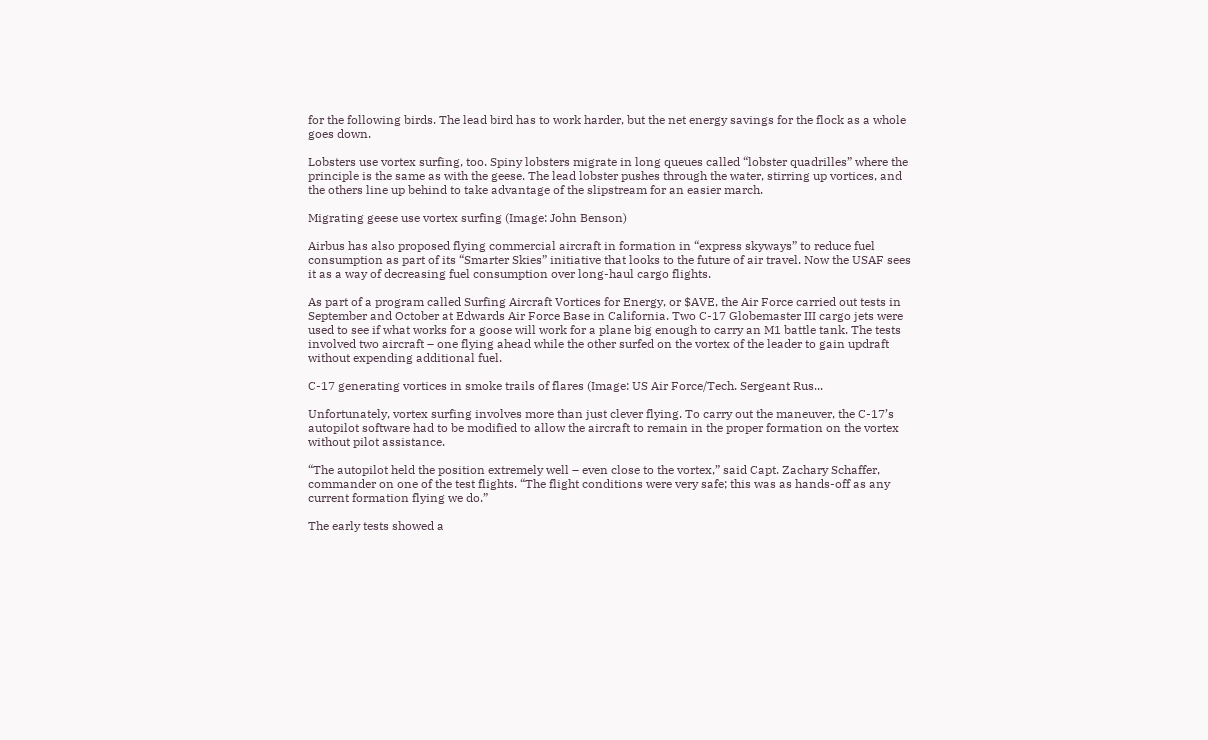for the following birds. The lead bird has to work harder, but the net energy savings for the flock as a whole goes down.

Lobsters use vortex surfing, too. Spiny lobsters migrate in long queues called “lobster quadrilles” where the principle is the same as with the geese. The lead lobster pushes through the water, stirring up vortices, and the others line up behind to take advantage of the slipstream for an easier march.

Migrating geese use vortex surfing (Image: John Benson)

Airbus has also proposed flying commercial aircraft in formation in “express skyways” to reduce fuel consumption as part of its “Smarter Skies” initiative that looks to the future of air travel. Now the USAF sees it as a way of decreasing fuel consumption over long-haul cargo flights.

As part of a program called Surfing Aircraft Vortices for Energy, or $AVE, the Air Force carried out tests in September and October at Edwards Air Force Base in California. Two C-17 Globemaster III cargo jets were used to see if what works for a goose will work for a plane big enough to carry an M1 battle tank. The tests involved two aircraft – one flying ahead while the other surfed on the vortex of the leader to gain updraft without expending additional fuel.

C-17 generating vortices in smoke trails of flares (Image: US Air Force/Tech. Sergeant Rus...

Unfortunately, vortex surfing involves more than just clever flying. To carry out the maneuver, the C-17’s autopilot software had to be modified to allow the aircraft to remain in the proper formation on the vortex without pilot assistance.

“The autopilot held the position extremely well – even close to the vortex,” said Capt. Zachary Schaffer, commander on one of the test flights. “The flight conditions were very safe; this was as hands-off as any current formation flying we do.”

The early tests showed a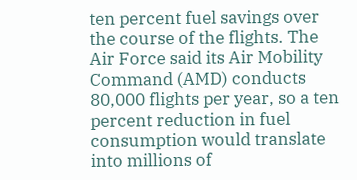ten percent fuel savings over the course of the flights. The Air Force said its Air Mobility Command (AMD) conducts 80,000 flights per year, so a ten percent reduction in fuel consumption would translate into millions of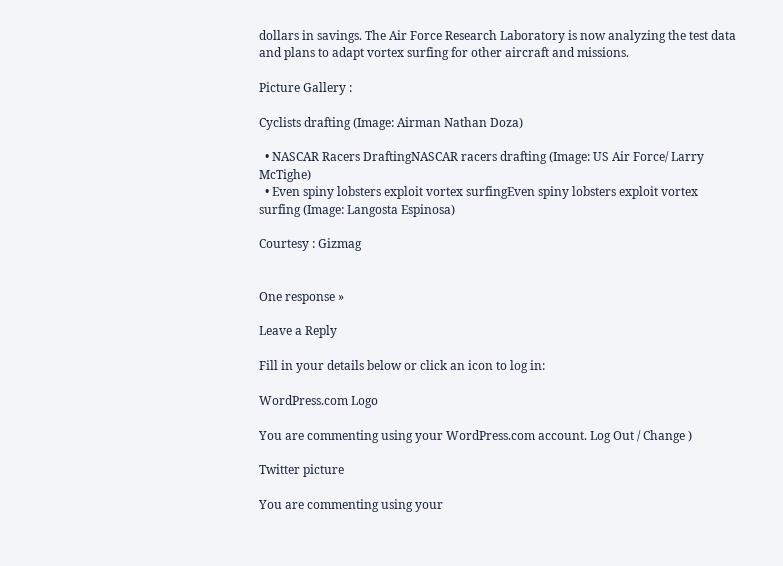dollars in savings. The Air Force Research Laboratory is now analyzing the test data and plans to adapt vortex surfing for other aircraft and missions.

Picture Gallery :

Cyclists drafting (Image: Airman Nathan Doza)

  • NASCAR Racers DraftingNASCAR racers drafting (Image: US Air Force/ Larry McTighe)
  • Even spiny lobsters exploit vortex surfingEven spiny lobsters exploit vortex surfing (Image: Langosta Espinosa)

Courtesy : Gizmag


One response »

Leave a Reply

Fill in your details below or click an icon to log in:

WordPress.com Logo

You are commenting using your WordPress.com account. Log Out / Change )

Twitter picture

You are commenting using your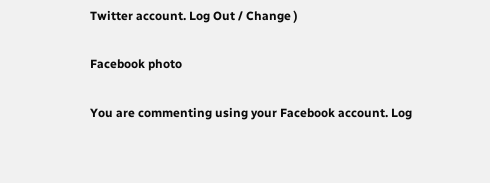Twitter account. Log Out / Change )

Facebook photo

You are commenting using your Facebook account. Log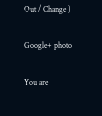Out / Change )

Google+ photo

You are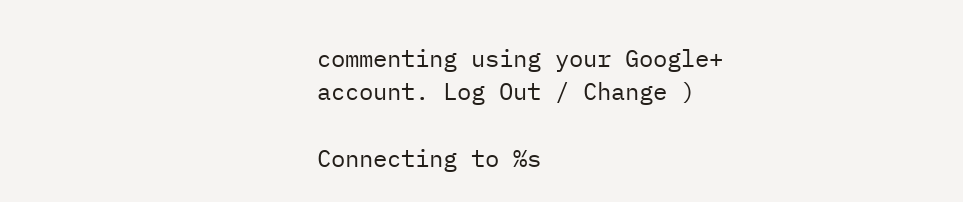commenting using your Google+ account. Log Out / Change )

Connecting to %s